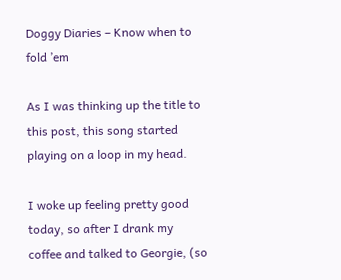Doggy Diaries – Know when to fold ’em

As I was thinking up the title to this post, this song started playing on a loop in my head.

I woke up feeling pretty good today, so after I drank my coffee and talked to Georgie, (so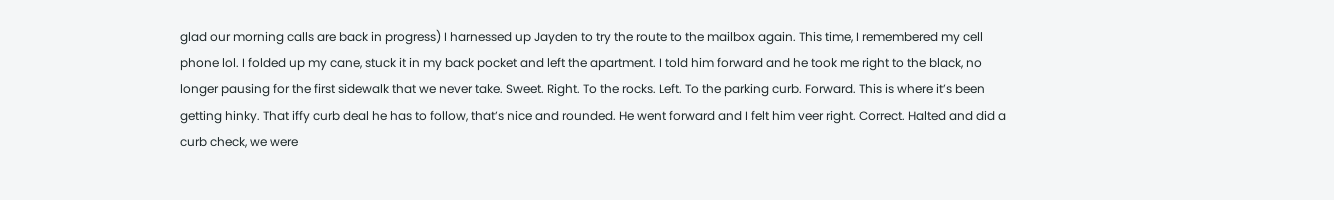glad our morning calls are back in progress) I harnessed up Jayden to try the route to the mailbox again. This time, I remembered my cell phone lol. I folded up my cane, stuck it in my back pocket and left the apartment. I told him forward and he took me right to the black, no longer pausing for the first sidewalk that we never take. Sweet. Right. To the rocks. Left. To the parking curb. Forward. This is where it’s been getting hinky. That iffy curb deal he has to follow, that’s nice and rounded. He went forward and I felt him veer right. Correct. Halted and did a curb check, we were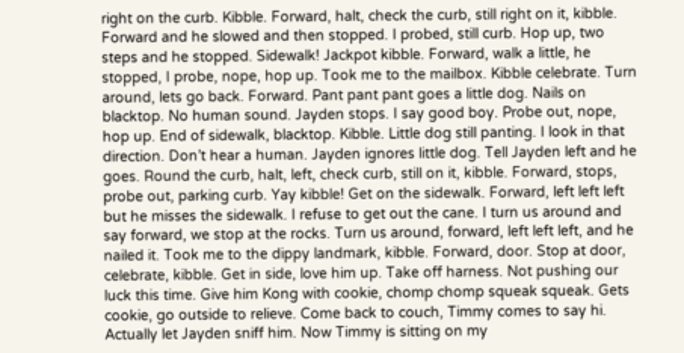right on the curb. Kibble. Forward, halt, check the curb, still right on it, kibble. Forward and he slowed and then stopped. I probed, still curb. Hop up, two steps and he stopped. Sidewalk! Jackpot kibble. Forward, walk a little, he stopped, I probe, nope, hop up. Took me to the mailbox. Kibble celebrate. Turn around, lets go back. Forward. Pant pant pant goes a little dog. Nails on blacktop. No human sound. Jayden stops. I say good boy. Probe out, nope, hop up. End of sidewalk, blacktop. Kibble. Little dog still panting. I look in that direction. Don’t hear a human. Jayden ignores little dog. Tell Jayden left and he goes. Round the curb, halt, left, check curb, still on it, kibble. Forward, stops, probe out, parking curb. Yay kibble! Get on the sidewalk. Forward, left left left but he misses the sidewalk. I refuse to get out the cane. I turn us around and say forward, we stop at the rocks. Turn us around, forward, left left left, and he nailed it. Took me to the dippy landmark, kibble. Forward, door. Stop at door, celebrate, kibble. Get in side, love him up. Take off harness. Not pushing our luck this time. Give him Kong with cookie, chomp chomp squeak squeak. Gets cookie, go outside to relieve. Come back to couch, Timmy comes to say hi. Actually let Jayden sniff him. Now Timmy is sitting on my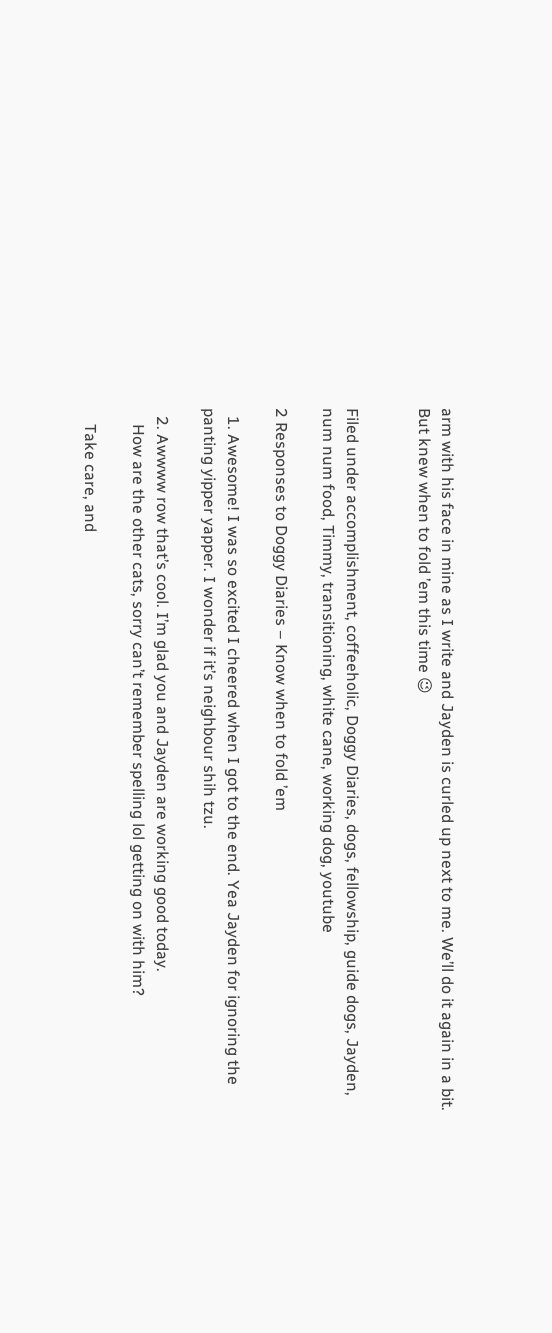arm with his face in mine as I write and Jayden is curled up next to me. We’ll do it again in a bit. But knew when to fold ’em this time 😉


Filed under accomplishment, coffeeholic, Doggy Diaries, dogs, fellowship, guide dogs, Jayden, num num food, Timmy, transitioning, white cane, working dog, youtube

2 Responses to Doggy Diaries – Know when to fold ’em

  1. Awesome! I was so excited I cheered when I got to the end. Yea Jayden for ignoring the panting yipper yapper. I wonder if it’s neighbour shih tzu.

  2. Awwww row that’s cool. I’m glad you and Jayden are working good today.
    How are the other cats, sorry can’t remember spelling lol getting on with him?

    Take care, and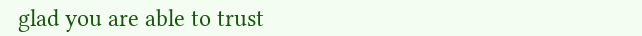glad you are able to trust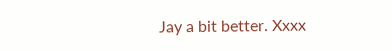Jay a bit better. Xxxx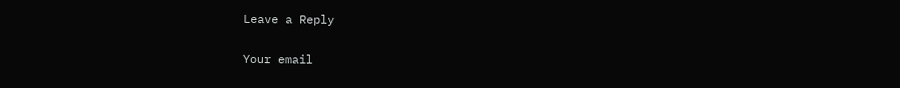Leave a Reply

Your email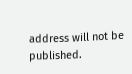address will not be published.